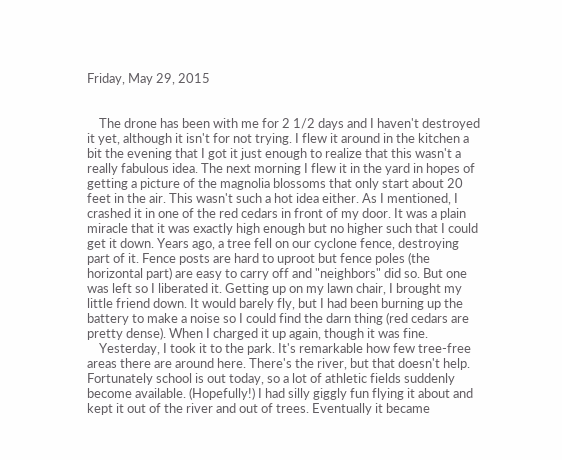Friday, May 29, 2015


    The drone has been with me for 2 1/2 days and I haven't destroyed it yet, although it isn't for not trying. I flew it around in the kitchen a bit the evening that I got it just enough to realize that this wasn't a really fabulous idea. The next morning I flew it in the yard in hopes of getting a picture of the magnolia blossoms that only start about 20 feet in the air. This wasn't such a hot idea either. As I mentioned, I crashed it in one of the red cedars in front of my door. It was a plain miracle that it was exactly high enough but no higher such that I could get it down. Years ago, a tree fell on our cyclone fence, destroying part of it. Fence posts are hard to uproot but fence poles (the horizontal part) are easy to carry off and "neighbors" did so. But one was left so I liberated it. Getting up on my lawn chair, I brought my little friend down. It would barely fly, but I had been burning up the battery to make a noise so I could find the darn thing (red cedars are pretty dense). When I charged it up again, though it was fine.
    Yesterday, I took it to the park. It's remarkable how few tree-free areas there are around here. There's the river, but that doesn't help. Fortunately school is out today, so a lot of athletic fields suddenly become available. (Hopefully!) I had silly giggly fun flying it about and kept it out of the river and out of trees. Eventually it became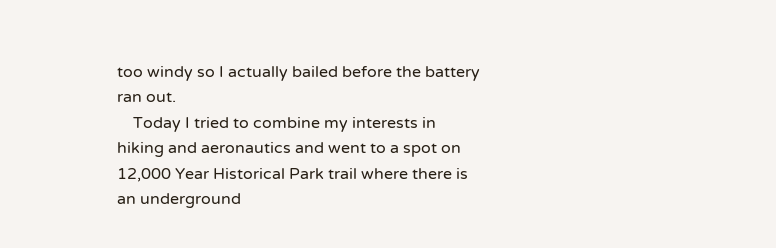too windy so I actually bailed before the battery ran out.
    Today I tried to combine my interests in hiking and aeronautics and went to a spot on 12,000 Year Historical Park trail where there is an underground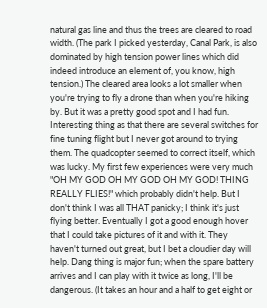natural gas line and thus the trees are cleared to road width. (The park I picked yesterday, Canal Park, is also dominated by high tension power lines which did indeed introduce an element of, you know, high tension.) The cleared area looks a lot smaller when you're trying to fly a drone than when you're hiking by. But it was a pretty good spot and I had fun. Interesting thing as that there are several switches for fine tuning flight but I never got around to trying them. The quadcopter seemed to correct itself, which was lucky. My first few experiences were very much "OH MY GOD OH MY GOD OH MY GOD! THING REALLY FLIES!" which probably didn't help. But I don't think I was all THAT panicky; I think it's just flying better. Eventually I got a good enough hover that I could take pictures of it and with it. They haven't turned out great, but I bet a cloudier day will help. Dang thing is major fun; when the spare battery arrives and I can play with it twice as long, I'll be dangerous. (It takes an hour and a half to get eight or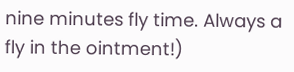nine minutes fly time. Always a fly in the ointment!)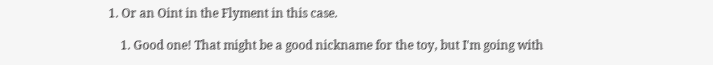1. Or an Oint in the Flyment in this case.

    1. Good one! That might be a good nickname for the toy, but I'm going with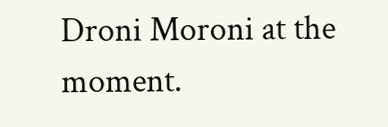Droni Moroni at the moment.